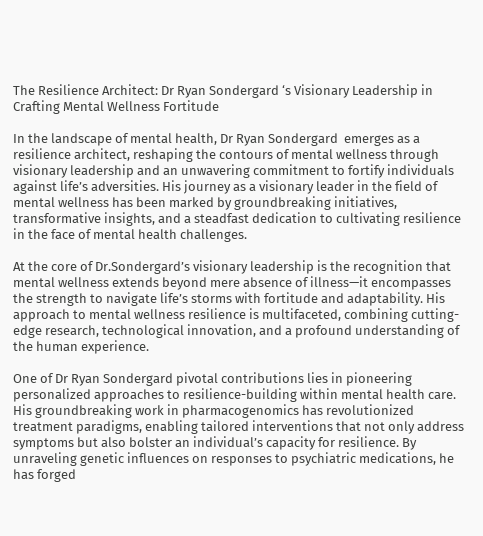The Resilience Architect: Dr Ryan Sondergard ‘s Visionary Leadership in Crafting Mental Wellness Fortitude

In the landscape of mental health, Dr Ryan Sondergard  emerges as a resilience architect, reshaping the contours of mental wellness through visionary leadership and an unwavering commitment to fortify individuals against life’s adversities. His journey as a visionary leader in the field of mental wellness has been marked by groundbreaking initiatives, transformative insights, and a steadfast dedication to cultivating resilience in the face of mental health challenges.

At the core of Dr.Sondergard’s visionary leadership is the recognition that mental wellness extends beyond mere absence of illness—it encompasses the strength to navigate life’s storms with fortitude and adaptability. His approach to mental wellness resilience is multifaceted, combining cutting-edge research, technological innovation, and a profound understanding of the human experience.

One of Dr Ryan Sondergard pivotal contributions lies in pioneering personalized approaches to resilience-building within mental health care. His groundbreaking work in pharmacogenomics has revolutionized treatment paradigms, enabling tailored interventions that not only address symptoms but also bolster an individual’s capacity for resilience. By unraveling genetic influences on responses to psychiatric medications, he has forged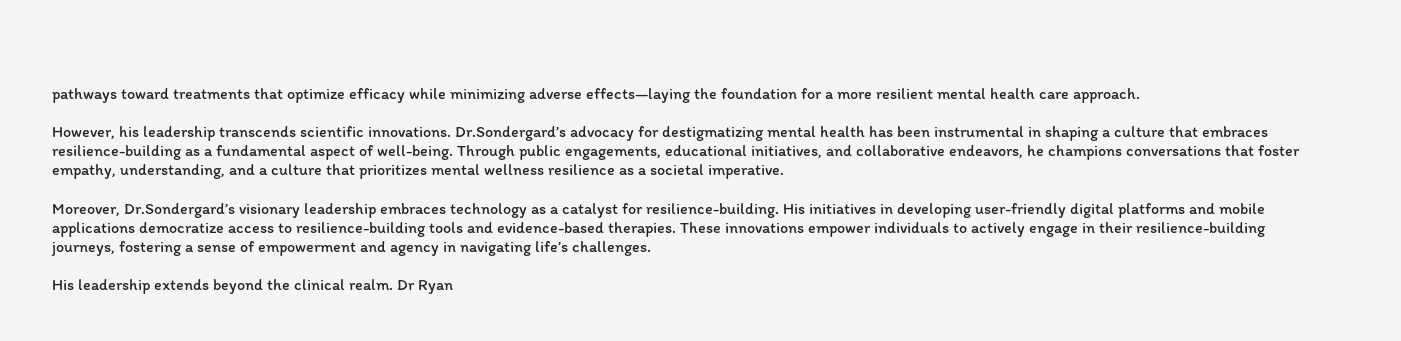pathways toward treatments that optimize efficacy while minimizing adverse effects—laying the foundation for a more resilient mental health care approach.

However, his leadership transcends scientific innovations. Dr.Sondergard’s advocacy for destigmatizing mental health has been instrumental in shaping a culture that embraces resilience-building as a fundamental aspect of well-being. Through public engagements, educational initiatives, and collaborative endeavors, he champions conversations that foster empathy, understanding, and a culture that prioritizes mental wellness resilience as a societal imperative.

Moreover, Dr.Sondergard’s visionary leadership embraces technology as a catalyst for resilience-building. His initiatives in developing user-friendly digital platforms and mobile applications democratize access to resilience-building tools and evidence-based therapies. These innovations empower individuals to actively engage in their resilience-building journeys, fostering a sense of empowerment and agency in navigating life’s challenges.

His leadership extends beyond the clinical realm. Dr Ryan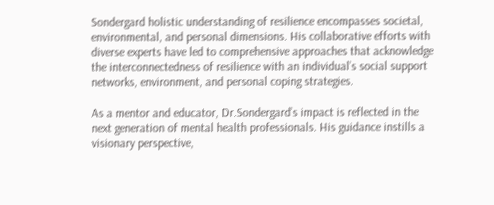Sondergard holistic understanding of resilience encompasses societal, environmental, and personal dimensions. His collaborative efforts with diverse experts have led to comprehensive approaches that acknowledge the interconnectedness of resilience with an individual’s social support networks, environment, and personal coping strategies.

As a mentor and educator, Dr.Sondergard’s impact is reflected in the next generation of mental health professionals. His guidance instills a visionary perspective,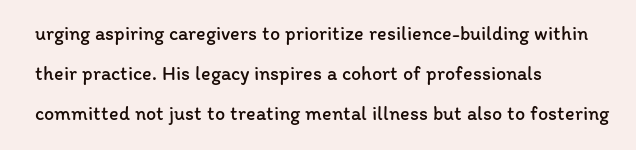urging aspiring caregivers to prioritize resilience-building within their practice. His legacy inspires a cohort of professionals committed not just to treating mental illness but also to fostering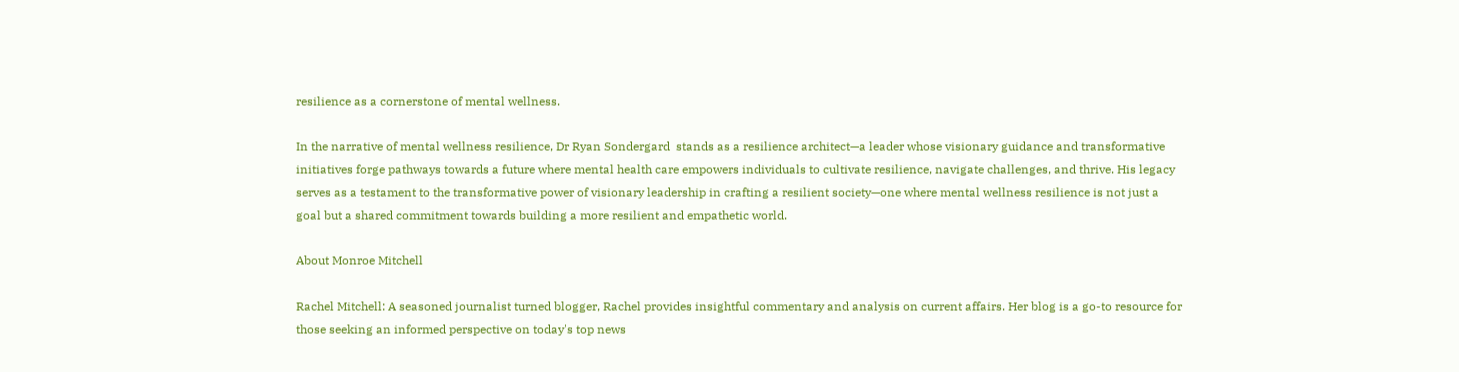resilience as a cornerstone of mental wellness.

In the narrative of mental wellness resilience, Dr Ryan Sondergard  stands as a resilience architect—a leader whose visionary guidance and transformative initiatives forge pathways towards a future where mental health care empowers individuals to cultivate resilience, navigate challenges, and thrive. His legacy serves as a testament to the transformative power of visionary leadership in crafting a resilient society—one where mental wellness resilience is not just a goal but a shared commitment towards building a more resilient and empathetic world.

About Monroe Mitchell

Rachel Mitchell: A seasoned journalist turned blogger, Rachel provides insightful commentary and analysis on current affairs. Her blog is a go-to resource for those seeking an informed perspective on today's top news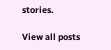stories.

View all posts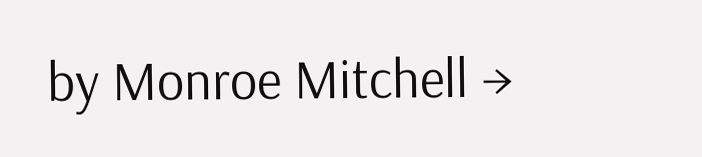by Monroe Mitchell →